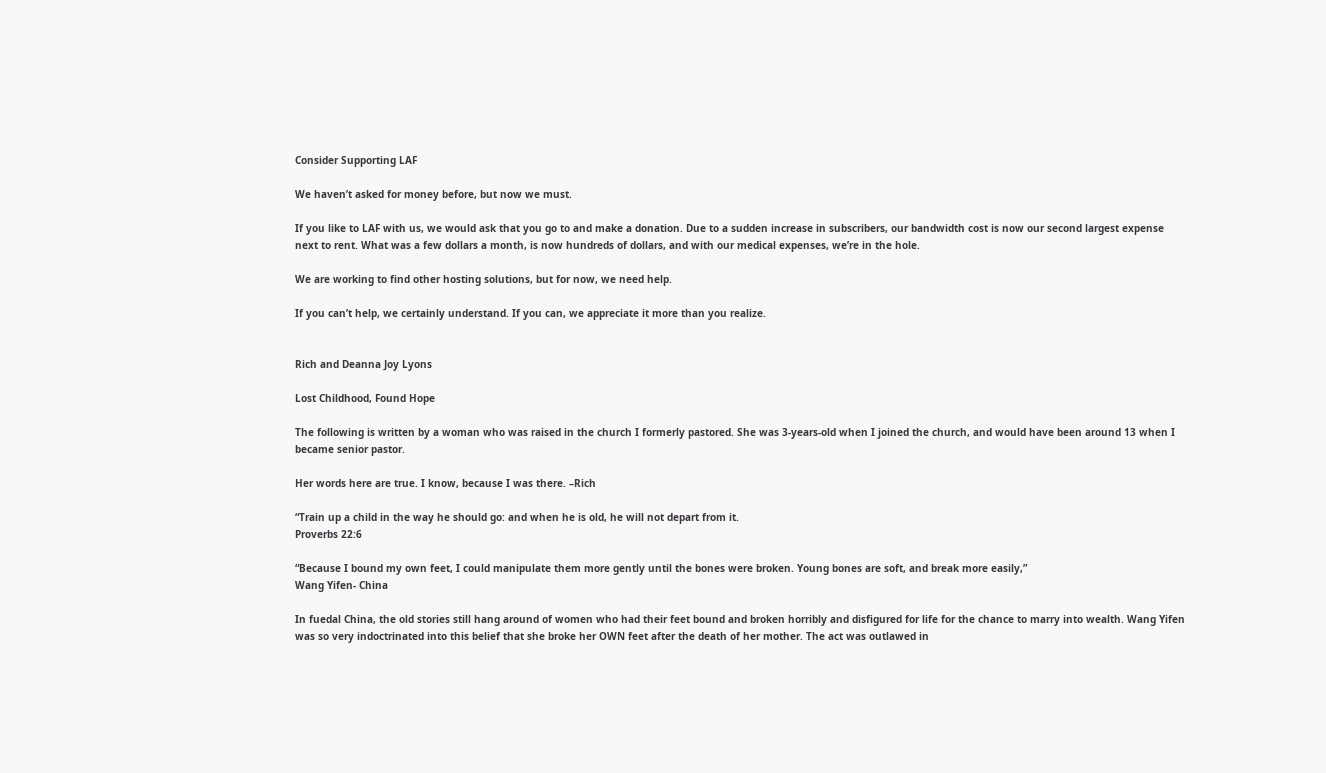Consider Supporting LAF

We haven’t asked for money before, but now we must.

If you like to LAF with us, we would ask that you go to and make a donation. Due to a sudden increase in subscribers, our bandwidth cost is now our second largest expense next to rent. What was a few dollars a month, is now hundreds of dollars, and with our medical expenses, we’re in the hole.

We are working to find other hosting solutions, but for now, we need help.

If you can’t help, we certainly understand. If you can, we appreciate it more than you realize.


Rich and Deanna Joy Lyons

Lost Childhood, Found Hope

The following is written by a woman who was raised in the church I formerly pastored. She was 3-years-old when I joined the church, and would have been around 13 when I became senior pastor.

Her words here are true. I know, because I was there. –Rich

“Train up a child in the way he should go: and when he is old, he will not depart from it.
Proverbs 22:6

“Because I bound my own feet, I could manipulate them more gently until the bones were broken. Young bones are soft, and break more easily,”
Wang Yifen- China

In fuedal China, the old stories still hang around of women who had their feet bound and broken horribly and disfigured for life for the chance to marry into wealth. Wang Yifen was so very indoctrinated into this belief that she broke her OWN feet after the death of her mother. The act was outlawed in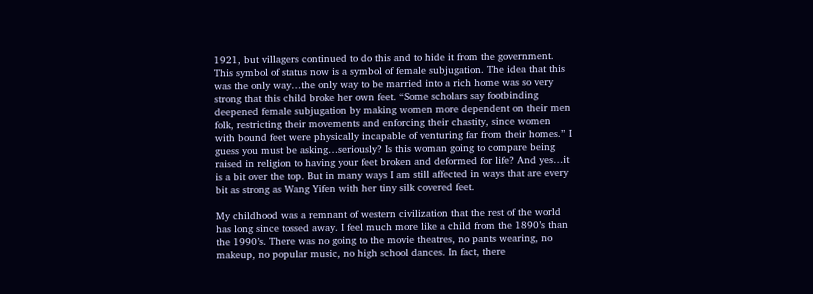1921, but villagers continued to do this and to hide it from the government. This symbol of status now is a symbol of female subjugation. The idea that this was the only way…the only way to be married into a rich home was so very strong that this child broke her own feet. “Some scholars say footbinding deepened female subjugation by making women more dependent on their men folk, restricting their movements and enforcing their chastity, since women with bound feet were physically incapable of venturing far from their homes.” I guess you must be asking…seriously? Is this woman going to compare being raised in religion to having your feet broken and deformed for life? And yes…it is a bit over the top. But in many ways I am still affected in ways that are every bit as strong as Wang Yifen with her tiny silk covered feet.

My childhood was a remnant of western civilization that the rest of the world has long since tossed away. I feel much more like a child from the 1890’s than the 1990’s. There was no going to the movie theatres, no pants wearing, no makeup, no popular music, no high school dances. In fact, there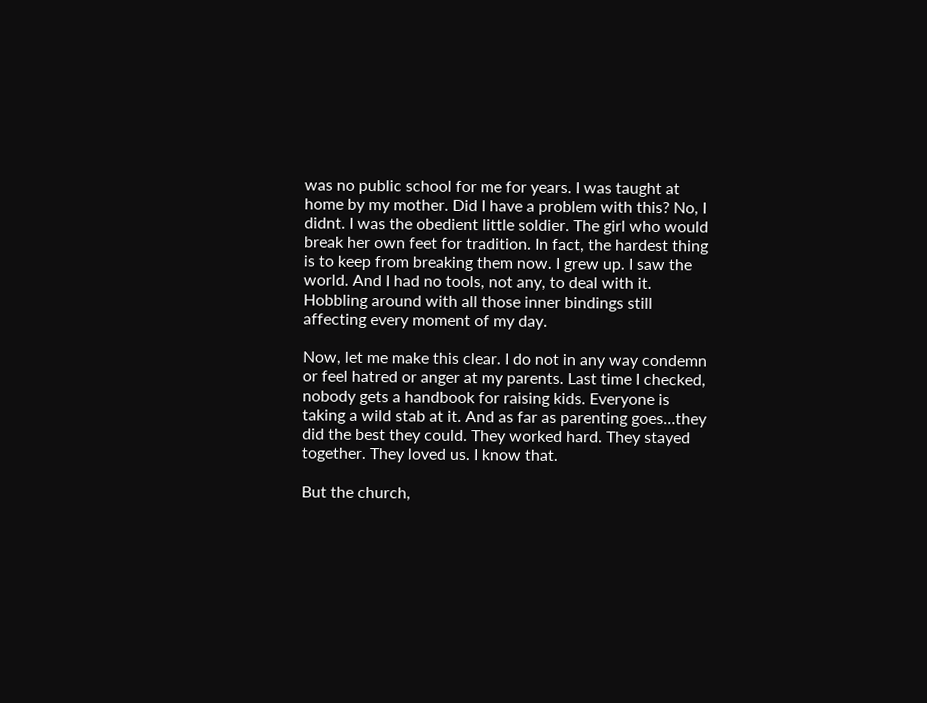was no public school for me for years. I was taught at home by my mother. Did I have a problem with this? No, I didnt. I was the obedient little soldier. The girl who would break her own feet for tradition. In fact, the hardest thing is to keep from breaking them now. I grew up. I saw the world. And I had no tools, not any, to deal with it. Hobbling around with all those inner bindings still affecting every moment of my day.

Now, let me make this clear. I do not in any way condemn or feel hatred or anger at my parents. Last time I checked, nobody gets a handbook for raising kids. Everyone is taking a wild stab at it. And as far as parenting goes…they did the best they could. They worked hard. They stayed together. They loved us. I know that.

But the church,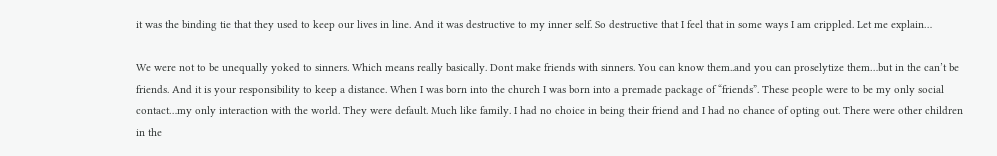it was the binding tie that they used to keep our lives in line. And it was destructive to my inner self. So destructive that I feel that in some ways I am crippled. Let me explain…

We were not to be unequally yoked to sinners. Which means really basically. Dont make friends with sinners. You can know them..and you can proselytize them…but in the can’t be friends. And it is your responsibility to keep a distance. When I was born into the church I was born into a premade package of “friends”. These people were to be my only social contact…my only interaction with the world. They were default. Much like family. I had no choice in being their friend and I had no chance of opting out. There were other children in the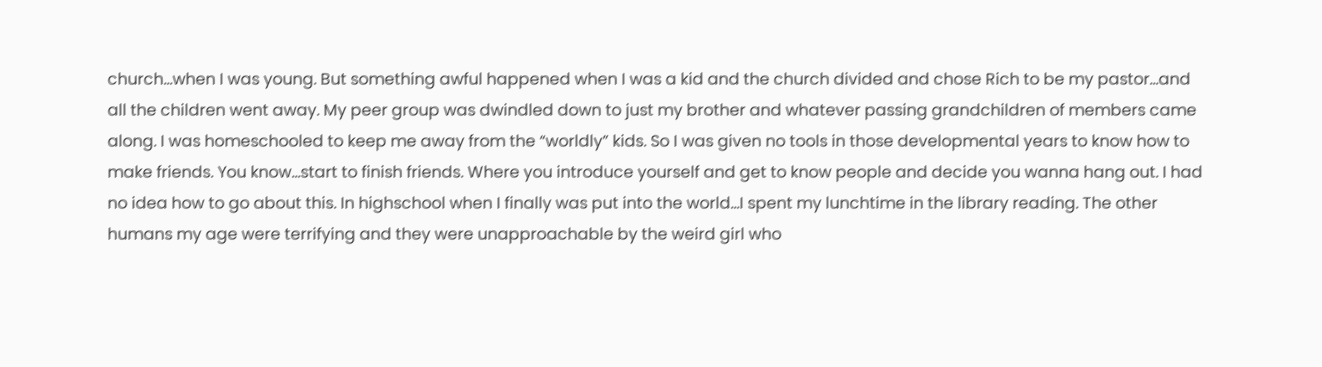church…when I was young. But something awful happened when I was a kid and the church divided and chose Rich to be my pastor…and all the children went away. My peer group was dwindled down to just my brother and whatever passing grandchildren of members came along. I was homeschooled to keep me away from the “worldly” kids. So I was given no tools in those developmental years to know how to make friends. You know…start to finish friends. Where you introduce yourself and get to know people and decide you wanna hang out. I had no idea how to go about this. In highschool when I finally was put into the world…I spent my lunchtime in the library reading. The other humans my age were terrifying and they were unapproachable by the weird girl who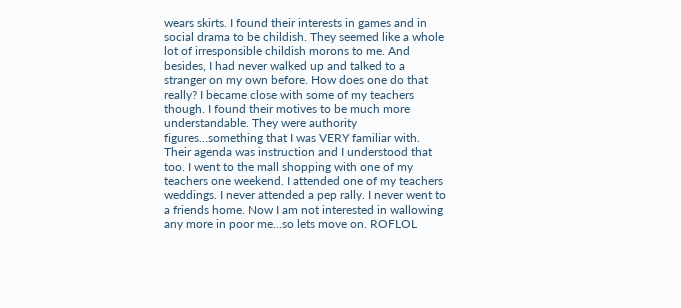wears skirts. I found their interests in games and in social drama to be childish. They seemed like a whole lot of irresponsible childish morons to me. And besides, I had never walked up and talked to a stranger on my own before. How does one do that really? I became close with some of my teachers though. I found their motives to be much more understandable. They were authority figures…something that I was VERY familiar with. Their agenda was instruction and I understood that too. I went to the mall shopping with one of my teachers one weekend. I attended one of my teachers weddings. I never attended a pep rally. I never went to a friends home. Now I am not interested in wallowing any more in poor me…so lets move on. ROFLOL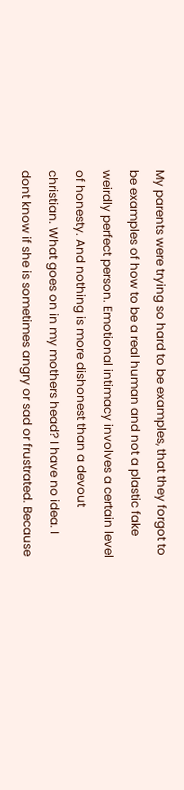My parents were trying so hard to be examples, that they forgot to be examples of how to be a real human and not a plastic fake weirdly perfect person. Emotional intimacy involves a certain level of honesty. And nothing is more dishonest than a devout christian. What goes on in my mothers head? I have no idea. I dont know if she is sometimes angry or sad or frustrated. Because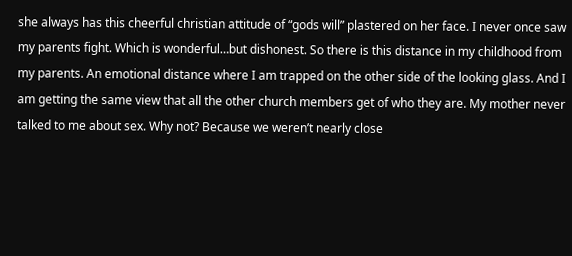she always has this cheerful christian attitude of “gods will” plastered on her face. I never once saw my parents fight. Which is wonderful…but dishonest. So there is this distance in my childhood from my parents. An emotional distance where I am trapped on the other side of the looking glass. And I am getting the same view that all the other church members get of who they are. My mother never talked to me about sex. Why not? Because we weren’t nearly close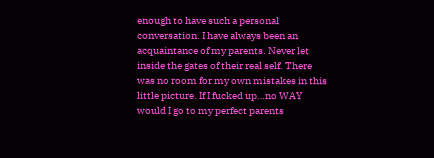enough to have such a personal conversation. I have always been an acquaintance of my parents. Never let inside the gates of their real self. There was no room for my own mistakes in this little picture. If I fucked up…no WAY would I go to my perfect parents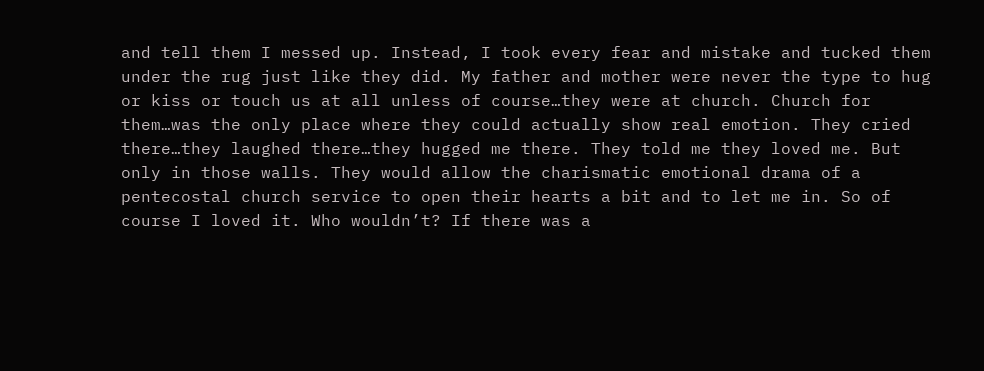and tell them I messed up. Instead, I took every fear and mistake and tucked them under the rug just like they did. My father and mother were never the type to hug or kiss or touch us at all unless of course…they were at church. Church for them…was the only place where they could actually show real emotion. They cried there…they laughed there…they hugged me there. They told me they loved me. But only in those walls. They would allow the charismatic emotional drama of a pentecostal church service to open their hearts a bit and to let me in. So of course I loved it. Who wouldn’t? If there was a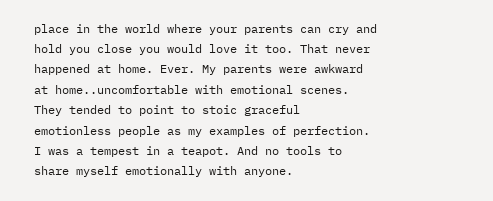place in the world where your parents can cry and hold you close you would love it too. That never happened at home. Ever. My parents were awkward at home..uncomfortable with emotional scenes. They tended to point to stoic graceful emotionless people as my examples of perfection. I was a tempest in a teapot. And no tools to share myself emotionally with anyone.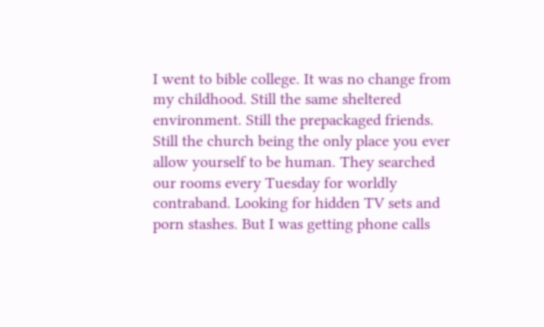I went to bible college. It was no change from my childhood. Still the same sheltered environment. Still the prepackaged friends. Still the church being the only place you ever allow yourself to be human. They searched our rooms every Tuesday for worldly contraband. Looking for hidden TV sets and porn stashes. But I was getting phone calls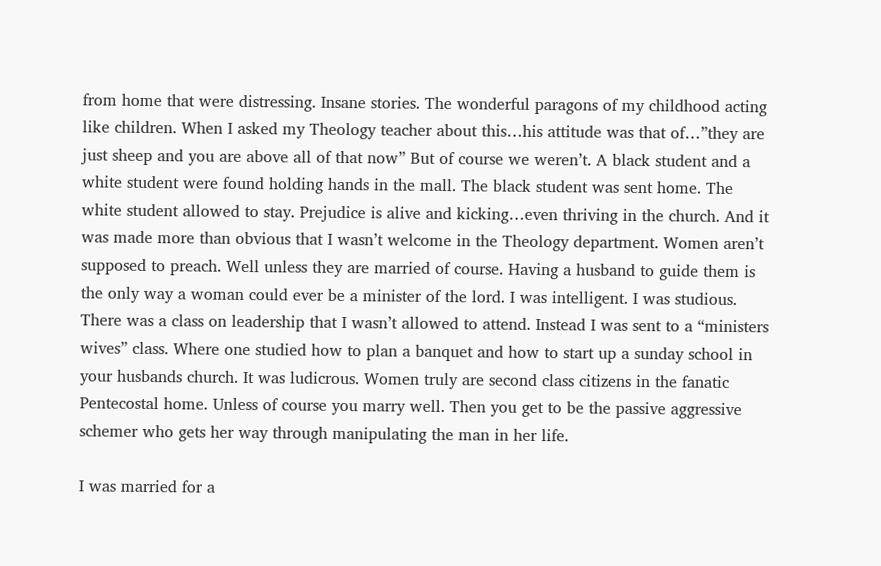from home that were distressing. Insane stories. The wonderful paragons of my childhood acting like children. When I asked my Theology teacher about this…his attitude was that of…”they are just sheep and you are above all of that now” But of course we weren’t. A black student and a white student were found holding hands in the mall. The black student was sent home. The white student allowed to stay. Prejudice is alive and kicking…even thriving in the church. And it was made more than obvious that I wasn’t welcome in the Theology department. Women aren’t supposed to preach. Well unless they are married of course. Having a husband to guide them is the only way a woman could ever be a minister of the lord. I was intelligent. I was studious. There was a class on leadership that I wasn’t allowed to attend. Instead I was sent to a “ministers wives” class. Where one studied how to plan a banquet and how to start up a sunday school in your husbands church. It was ludicrous. Women truly are second class citizens in the fanatic Pentecostal home. Unless of course you marry well. Then you get to be the passive aggressive schemer who gets her way through manipulating the man in her life.

I was married for a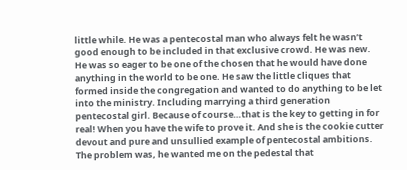little while. He was a pentecostal man who always felt he wasn’t good enough to be included in that exclusive crowd. He was new. He was so eager to be one of the chosen that he would have done anything in the world to be one. He saw the little cliques that formed inside the congregation and wanted to do anything to be let into the ministry. Including marrying a third generation pentecostal girl. Because of course…that is the key to getting in for real! When you have the wife to prove it. And she is the cookie cutter devout and pure and unsullied example of pentecostal ambitions. The problem was, he wanted me on the pedestal that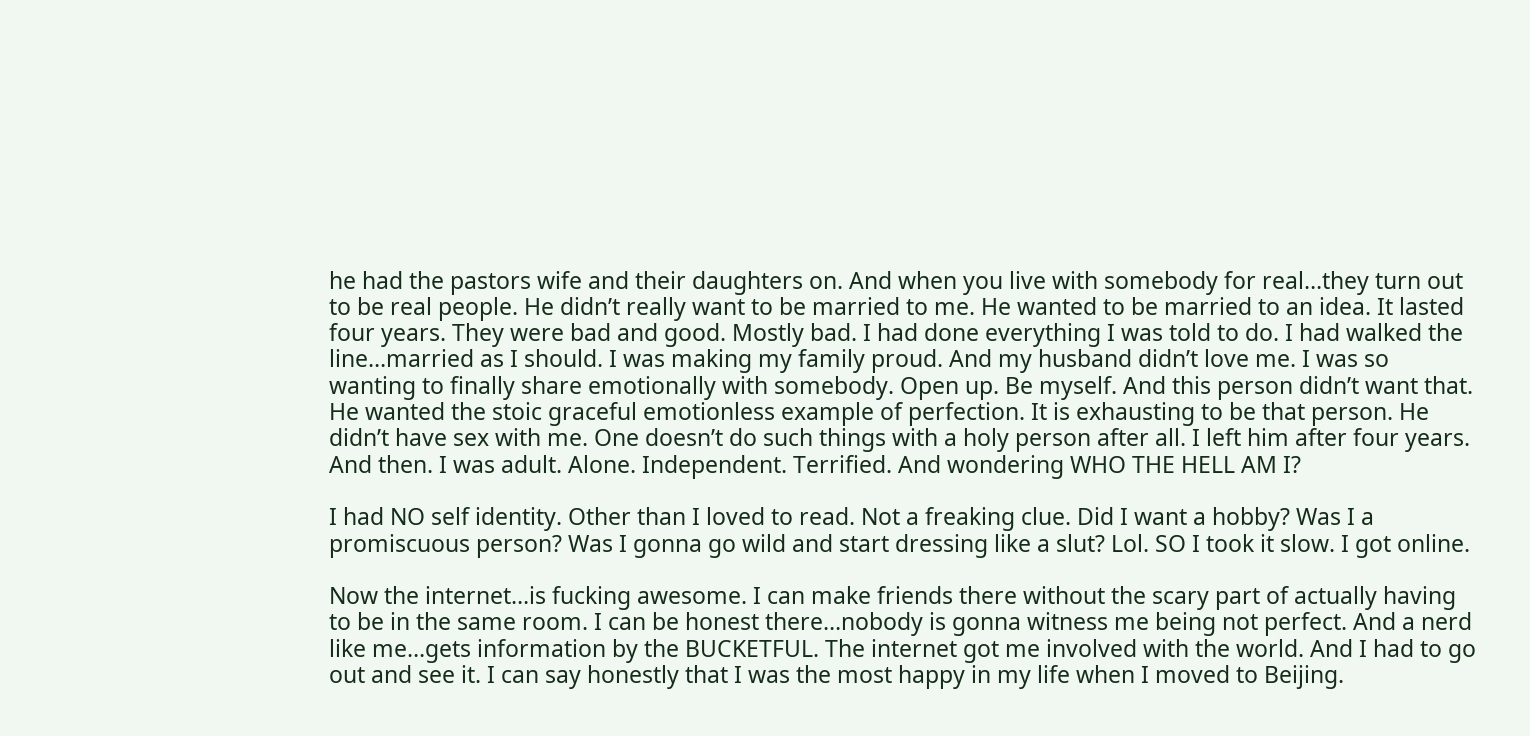he had the pastors wife and their daughters on. And when you live with somebody for real…they turn out to be real people. He didn’t really want to be married to me. He wanted to be married to an idea. It lasted four years. They were bad and good. Mostly bad. I had done everything I was told to do. I had walked the line…married as I should. I was making my family proud. And my husband didn’t love me. I was so wanting to finally share emotionally with somebody. Open up. Be myself. And this person didn’t want that. He wanted the stoic graceful emotionless example of perfection. It is exhausting to be that person. He didn’t have sex with me. One doesn’t do such things with a holy person after all. I left him after four years. And then. I was adult. Alone. Independent. Terrified. And wondering WHO THE HELL AM I?

I had NO self identity. Other than I loved to read. Not a freaking clue. Did I want a hobby? Was I a promiscuous person? Was I gonna go wild and start dressing like a slut? Lol. SO I took it slow. I got online.

Now the internet…is fucking awesome. I can make friends there without the scary part of actually having to be in the same room. I can be honest there…nobody is gonna witness me being not perfect. And a nerd like me…gets information by the BUCKETFUL. The internet got me involved with the world. And I had to go out and see it. I can say honestly that I was the most happy in my life when I moved to Beijing.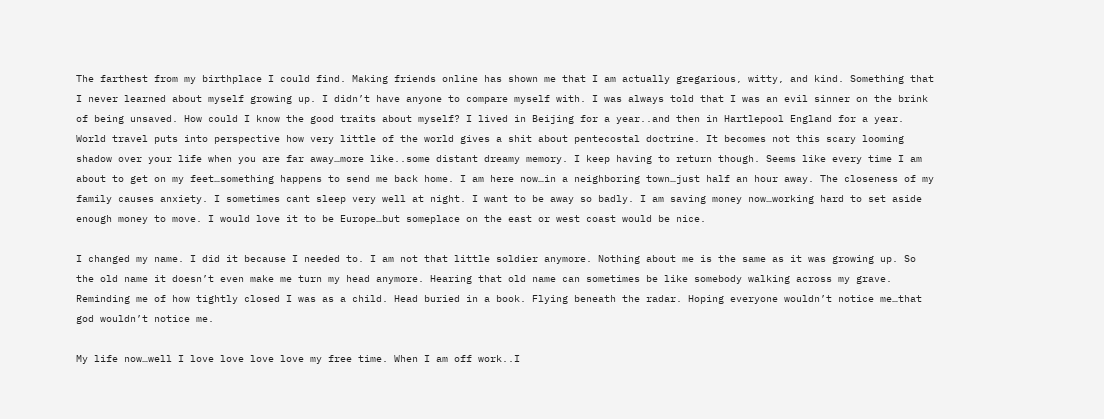The farthest from my birthplace I could find. Making friends online has shown me that I am actually gregarious, witty, and kind. Something that I never learned about myself growing up. I didn’t have anyone to compare myself with. I was always told that I was an evil sinner on the brink of being unsaved. How could I know the good traits about myself? I lived in Beijing for a year..and then in Hartlepool England for a year. World travel puts into perspective how very little of the world gives a shit about pentecostal doctrine. It becomes not this scary looming shadow over your life when you are far away…more like..some distant dreamy memory. I keep having to return though. Seems like every time I am about to get on my feet…something happens to send me back home. I am here now…in a neighboring town…just half an hour away. The closeness of my family causes anxiety. I sometimes cant sleep very well at night. I want to be away so badly. I am saving money now…working hard to set aside enough money to move. I would love it to be Europe…but someplace on the east or west coast would be nice.

I changed my name. I did it because I needed to. I am not that little soldier anymore. Nothing about me is the same as it was growing up. So the old name it doesn’t even make me turn my head anymore. Hearing that old name can sometimes be like somebody walking across my grave. Reminding me of how tightly closed I was as a child. Head buried in a book. Flying beneath the radar. Hoping everyone wouldn’t notice me…that god wouldn’t notice me.

My life now…well I love love love love my free time. When I am off work..I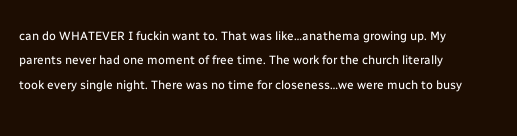can do WHATEVER I fuckin want to. That was like…anathema growing up. My parents never had one moment of free time. The work for the church literally took every single night. There was no time for closeness…we were much to busy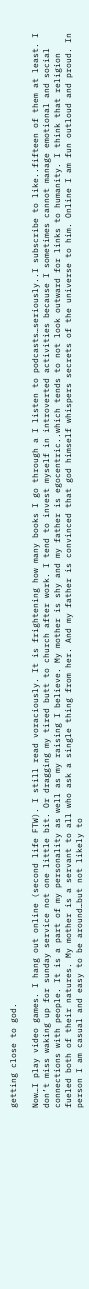getting close to god.

Now…I play video games. I hang out online (second life FTW). I still read voraciously. It is frightening how many books I go through a I listen to podcasts…seriously..I subscribe to like..fifteen of them at least. I don’t miss waking up for sunday service not one little bit. Or dragging my tired butt to church after work. I tend to invest myself in introverted activities because I sometimes cannot manage emotional and social connections with people. It is a part of my personality as well as my raising I believe. My mother is shy and my father is egocentric..which tends to not look outward for links to humanity. I think that religion fueled both of their natures. My mother is a servant to all who ask a single thing from her. And my father is convinced that god himself whispers secrets of the universe to him. Online I am fun outloud and proud. In person I am casual and easy to be around…but not likely to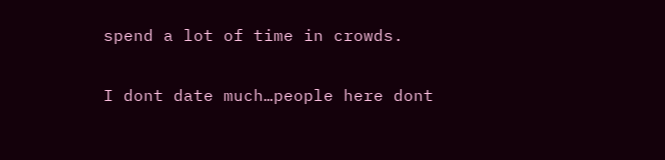spend a lot of time in crowds.

I dont date much…people here dont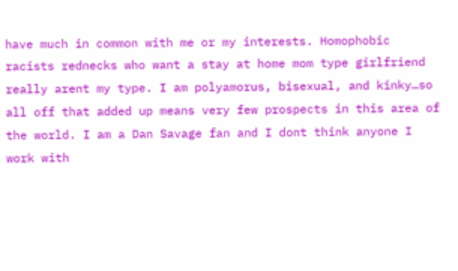have much in common with me or my interests. Homophobic racists rednecks who want a stay at home mom type girlfriend really arent my type. I am polyamorus, bisexual, and kinky…so all off that added up means very few prospects in this area of the world. I am a Dan Savage fan and I dont think anyone I work with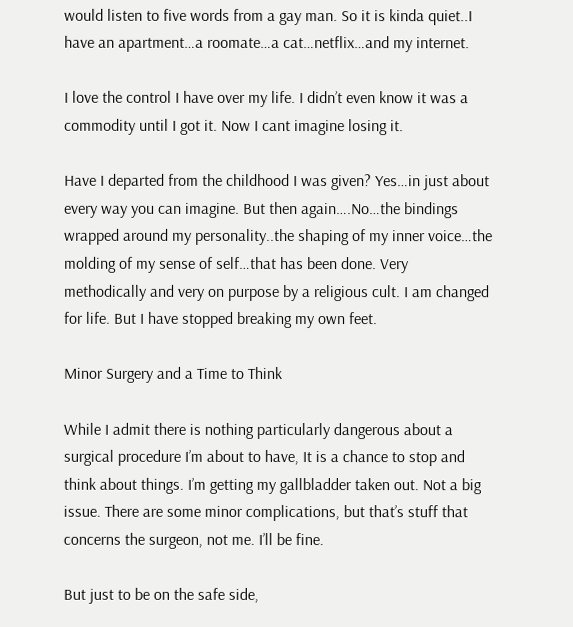would listen to five words from a gay man. So it is kinda quiet..I have an apartment…a roomate…a cat…netflix…and my internet.

I love the control I have over my life. I didn’t even know it was a commodity until I got it. Now I cant imagine losing it.

Have I departed from the childhood I was given? Yes…in just about every way you can imagine. But then again….No…the bindings wrapped around my personality..the shaping of my inner voice…the molding of my sense of self…that has been done. Very methodically and very on purpose by a religious cult. I am changed for life. But I have stopped breaking my own feet.

Minor Surgery and a Time to Think

While I admit there is nothing particularly dangerous about a surgical procedure I’m about to have, It is a chance to stop and think about things. I’m getting my gallbladder taken out. Not a big issue. There are some minor complications, but that’s stuff that concerns the surgeon, not me. I’ll be fine.

But just to be on the safe side,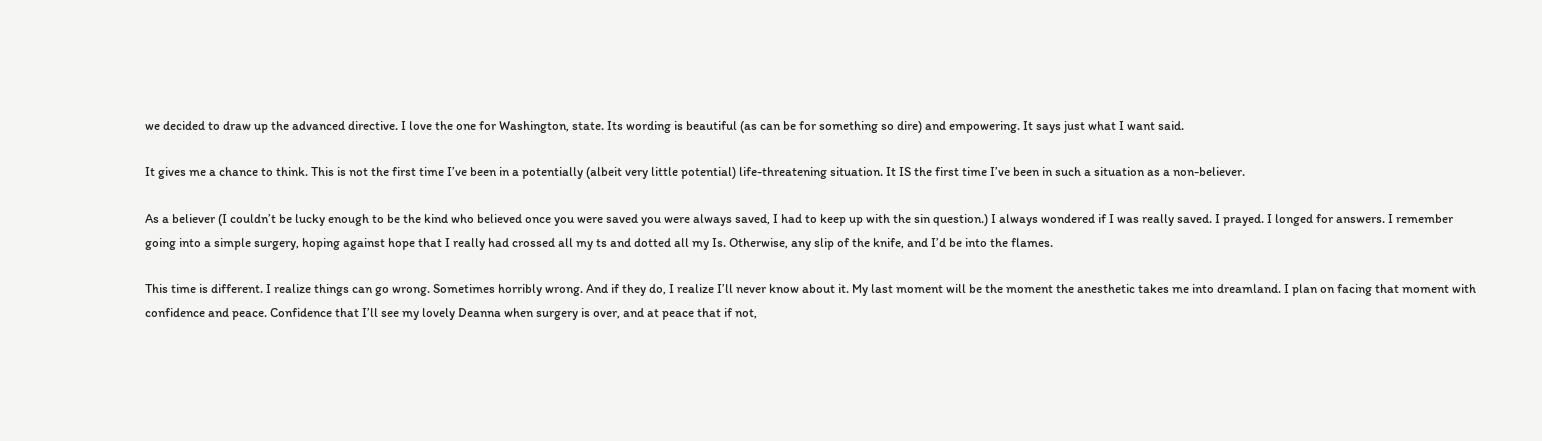we decided to draw up the advanced directive. I love the one for Washington, state. Its wording is beautiful (as can be for something so dire) and empowering. It says just what I want said.

It gives me a chance to think. This is not the first time I’ve been in a potentially (albeit very little potential) life-threatening situation. It IS the first time I’ve been in such a situation as a non-believer.

As a believer (I couldn’t be lucky enough to be the kind who believed once you were saved you were always saved, I had to keep up with the sin question.) I always wondered if I was really saved. I prayed. I longed for answers. I remember going into a simple surgery, hoping against hope that I really had crossed all my ts and dotted all my Is. Otherwise, any slip of the knife, and I’d be into the flames.

This time is different. I realize things can go wrong. Sometimes horribly wrong. And if they do, I realize I’ll never know about it. My last moment will be the moment the anesthetic takes me into dreamland. I plan on facing that moment with confidence and peace. Confidence that I’ll see my lovely Deanna when surgery is over, and at peace that if not,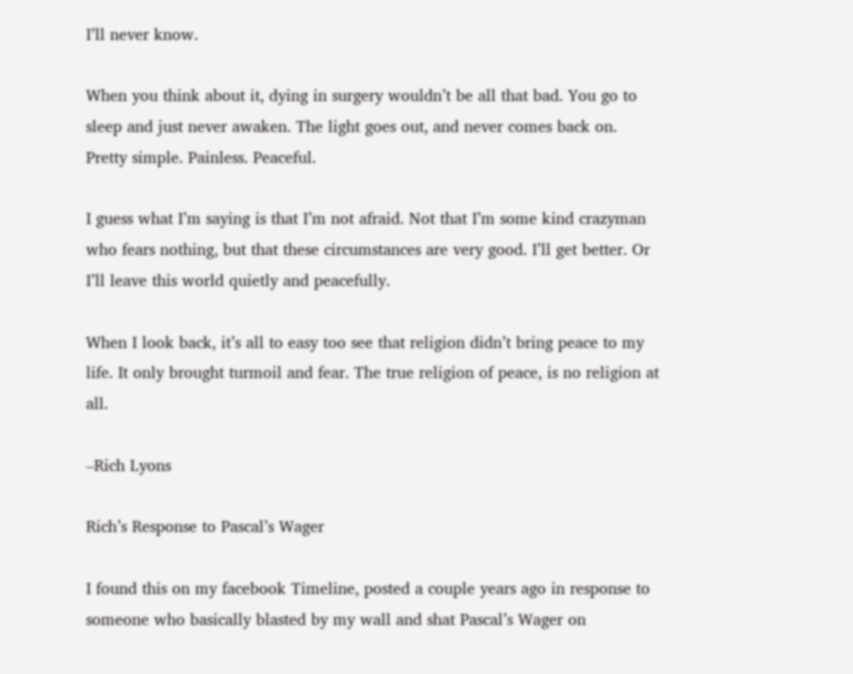I’ll never know.

When you think about it, dying in surgery wouldn’t be all that bad. You go to sleep and just never awaken. The light goes out, and never comes back on. Pretty simple. Painless. Peaceful.

I guess what I’m saying is that I’m not afraid. Not that I’m some kind crazyman who fears nothing, but that these circumstances are very good. I’ll get better. Or I’ll leave this world quietly and peacefully.

When I look back, it’s all to easy too see that religion didn’t bring peace to my life. It only brought turmoil and fear. The true religion of peace, is no religion at all.

–Rich Lyons

Rich’s Response to Pascal’s Wager

I found this on my facebook Timeline, posted a couple years ago in response to someone who basically blasted by my wall and shat Pascal’s Wager on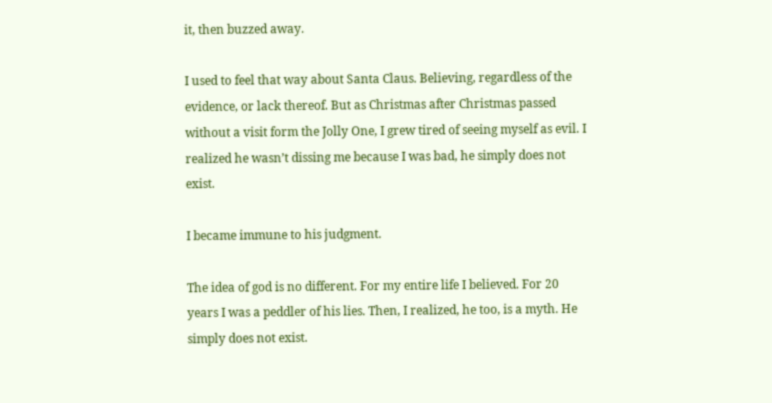it, then buzzed away.

I used to feel that way about Santa Claus. Believing, regardless of the evidence, or lack thereof. But as Christmas after Christmas passed without a visit form the Jolly One, I grew tired of seeing myself as evil. I realized he wasn’t dissing me because I was bad, he simply does not exist.

I became immune to his judgment.

The idea of god is no different. For my entire life I believed. For 20 years I was a peddler of his lies. Then, I realized, he too, is a myth. He simply does not exist.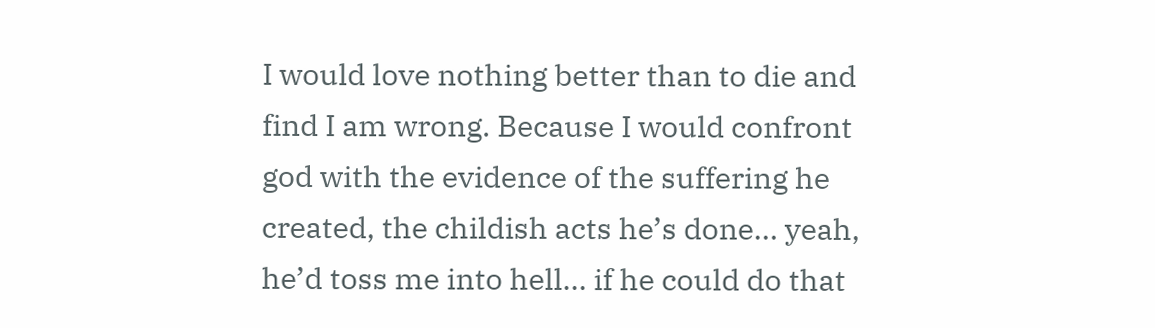I would love nothing better than to die and find I am wrong. Because I would confront god with the evidence of the suffering he created, the childish acts he’s done… yeah, he’d toss me into hell… if he could do that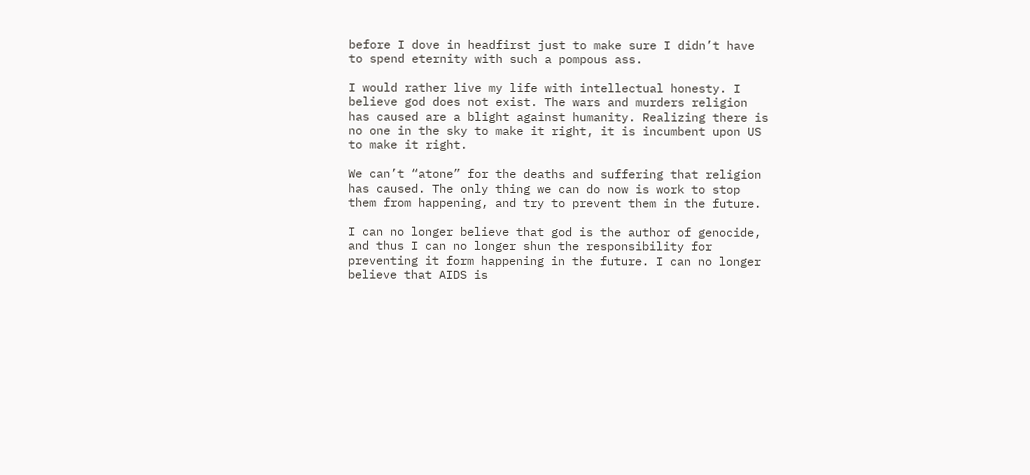before I dove in headfirst just to make sure I didn’t have to spend eternity with such a pompous ass.

I would rather live my life with intellectual honesty. I believe god does not exist. The wars and murders religion has caused are a blight against humanity. Realizing there is no one in the sky to make it right, it is incumbent upon US to make it right.

We can’t “atone” for the deaths and suffering that religion has caused. The only thing we can do now is work to stop them from happening, and try to prevent them in the future.

I can no longer believe that god is the author of genocide, and thus I can no longer shun the responsibility for preventing it form happening in the future. I can no longer believe that AIDS is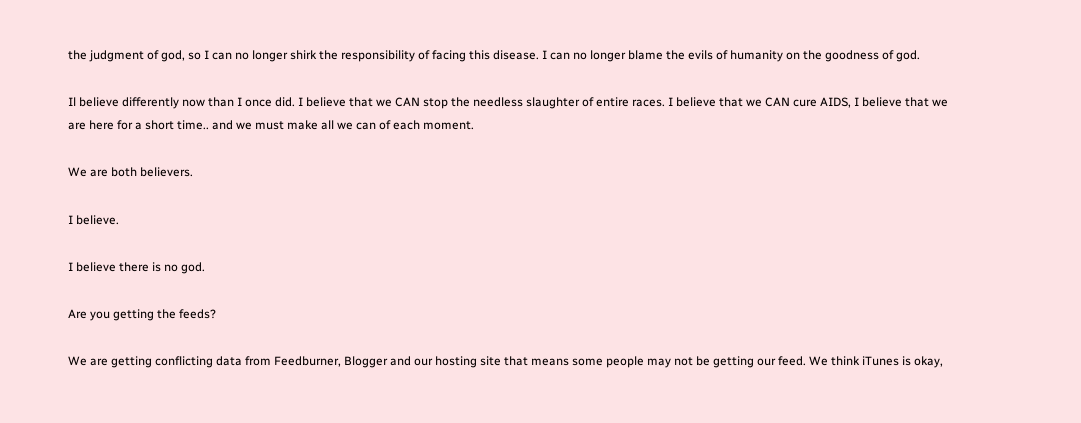the judgment of god, so I can no longer shirk the responsibility of facing this disease. I can no longer blame the evils of humanity on the goodness of god.

Il believe differently now than I once did. I believe that we CAN stop the needless slaughter of entire races. I believe that we CAN cure AIDS, I believe that we are here for a short time.. and we must make all we can of each moment.

We are both believers.

I believe.

I believe there is no god.

Are you getting the feeds?

We are getting conflicting data from Feedburner, Blogger and our hosting site that means some people may not be getting our feed. We think iTunes is okay,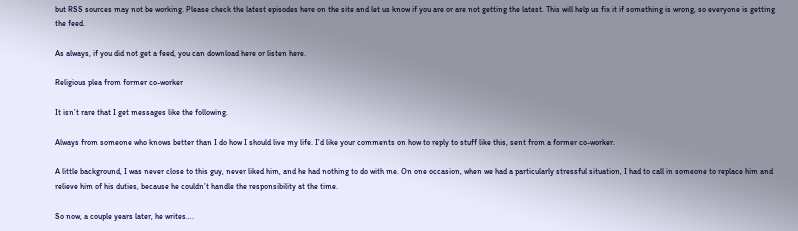but RSS sources may not be working. Please check the latest episodes here on the site and let us know if you are or are not getting the latest. This will help us fix it if something is wrong, so everyone is getting the feed.

As always, if you did not get a feed, you can download here or listen here.

Religious plea from former co-worker

It isn’t rare that I get messages like the following.

Always from someone who knows better than I do how I should live my life. I’d like your comments on how to reply to stuff like this, sent from a former co-worker.

A little background, I was never close to this guy, never liked him, and he had nothing to do with me. On one occasion, when we had a particularly stressful situation, I had to call in someone to replace him and relieve him of his duties, because he couldn’t handle the responsibility at the time.

So now, a couple years later, he writes….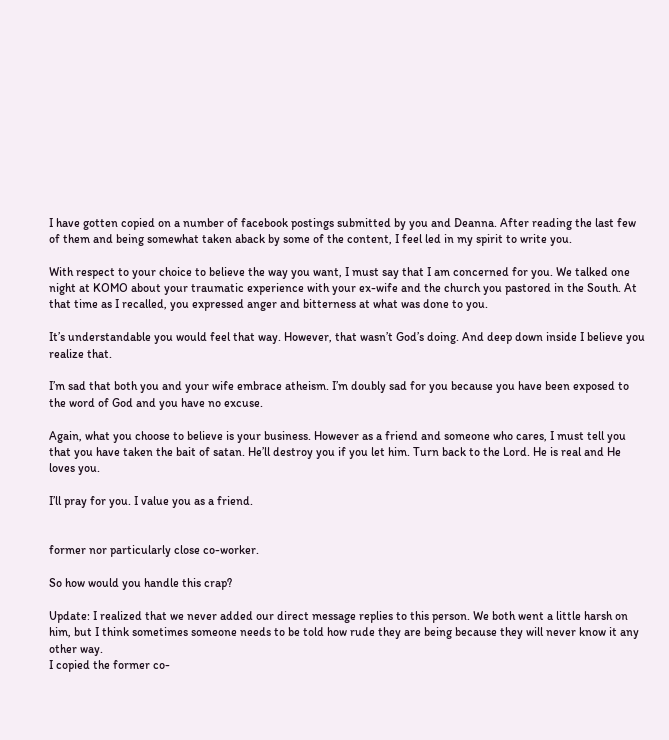I have gotten copied on a number of facebook postings submitted by you and Deanna. After reading the last few of them and being somewhat taken aback by some of the content, I feel led in my spirit to write you.

With respect to your choice to believe the way you want, I must say that I am concerned for you. We talked one night at KOMO about your traumatic experience with your ex-wife and the church you pastored in the South. At that time as I recalled, you expressed anger and bitterness at what was done to you.

It’s understandable you would feel that way. However, that wasn’t God’s doing. And deep down inside I believe you realize that.

I’m sad that both you and your wife embrace atheism. I’m doubly sad for you because you have been exposed to the word of God and you have no excuse.

Again, what you choose to believe is your business. However as a friend and someone who cares, I must tell you that you have taken the bait of satan. He’ll destroy you if you let him. Turn back to the Lord. He is real and He loves you.

I’ll pray for you. I value you as a friend.


former nor particularly close co-worker.

So how would you handle this crap?

Update: I realized that we never added our direct message replies to this person. We both went a little harsh on him, but I think sometimes someone needs to be told how rude they are being because they will never know it any other way.
I copied the former co-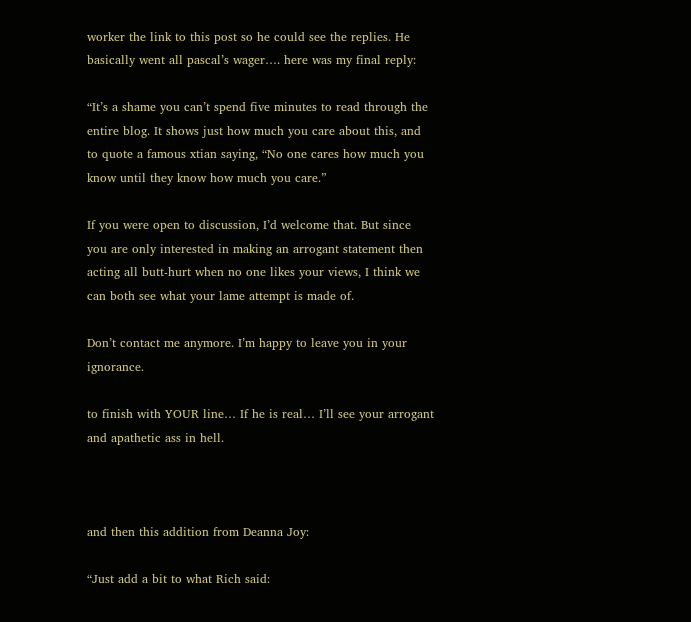worker the link to this post so he could see the replies. He basically went all pascal’s wager…. here was my final reply:

“It’s a shame you can’t spend five minutes to read through the entire blog. It shows just how much you care about this, and to quote a famous xtian saying, “No one cares how much you know until they know how much you care.”

If you were open to discussion, I’d welcome that. But since you are only interested in making an arrogant statement then acting all butt-hurt when no one likes your views, I think we can both see what your lame attempt is made of.

Don’t contact me anymore. I’m happy to leave you in your ignorance.

to finish with YOUR line… If he is real… I’ll see your arrogant and apathetic ass in hell.



and then this addition from Deanna Joy:

“Just add a bit to what Rich said: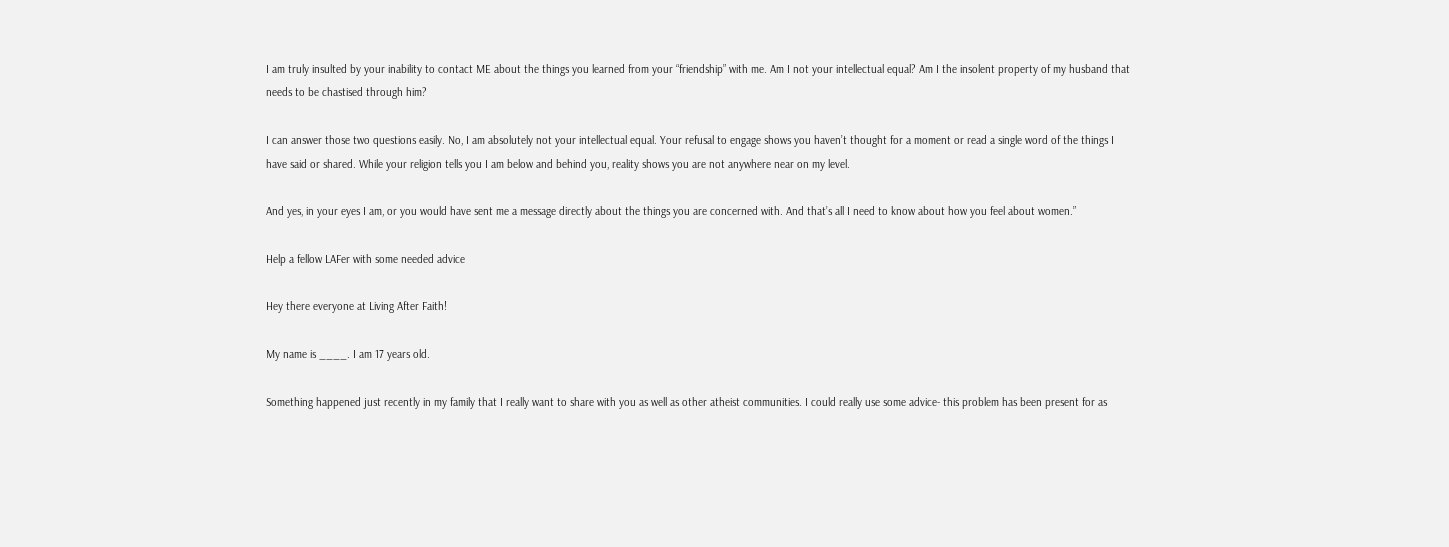I am truly insulted by your inability to contact ME about the things you learned from your “friendship” with me. Am I not your intellectual equal? Am I the insolent property of my husband that needs to be chastised through him?

I can answer those two questions easily. No, I am absolutely not your intellectual equal. Your refusal to engage shows you haven’t thought for a moment or read a single word of the things I have said or shared. While your religion tells you I am below and behind you, reality shows you are not anywhere near on my level.

And yes, in your eyes I am, or you would have sent me a message directly about the things you are concerned with. And that’s all I need to know about how you feel about women.”

Help a fellow LAFer with some needed advice

Hey there everyone at Living After Faith!

My name is ____. I am 17 years old.

Something happened just recently in my family that I really want to share with you as well as other atheist communities. I could really use some advice- this problem has been present for as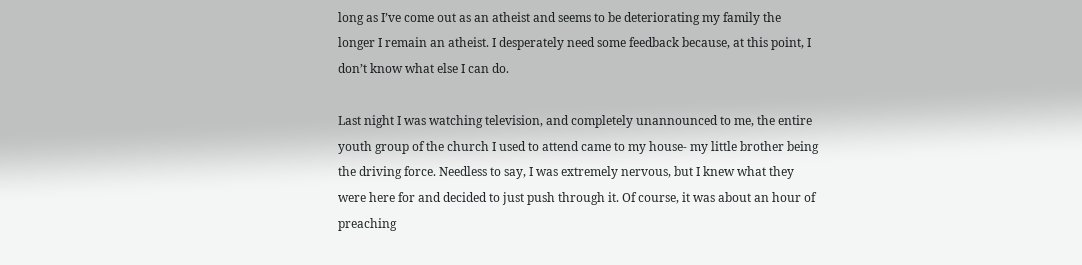long as I’ve come out as an atheist and seems to be deteriorating my family the longer I remain an atheist. I desperately need some feedback because, at this point, I don’t know what else I can do.

Last night I was watching television, and completely unannounced to me, the entire youth group of the church I used to attend came to my house- my little brother being the driving force. Needless to say, I was extremely nervous, but I knew what they were here for and decided to just push through it. Of course, it was about an hour of preaching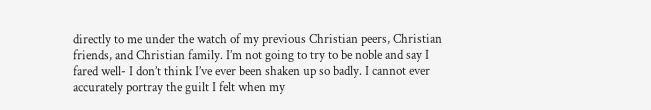directly to me under the watch of my previous Christian peers, Christian friends, and Christian family. I’m not going to try to be noble and say I fared well- I don’t think I’ve ever been shaken up so badly. I cannot ever accurately portray the guilt I felt when my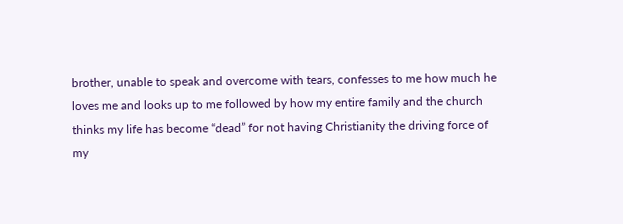brother, unable to speak and overcome with tears, confesses to me how much he loves me and looks up to me followed by how my entire family and the church thinks my life has become “dead” for not having Christianity the driving force of my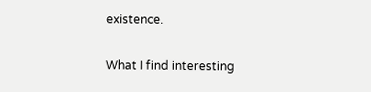existence.

What I find interesting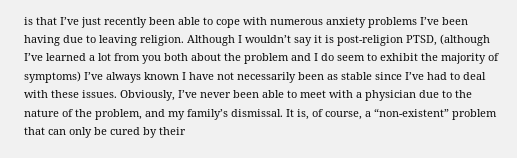is that I’ve just recently been able to cope with numerous anxiety problems I’ve been having due to leaving religion. Although I wouldn’t say it is post-religion PTSD, (although I’ve learned a lot from you both about the problem and I do seem to exhibit the majority of symptoms) I’ve always known I have not necessarily been as stable since I’ve had to deal with these issues. Obviously, I’ve never been able to meet with a physician due to the nature of the problem, and my family’s dismissal. It is, of course, a “non-existent” problem that can only be cured by their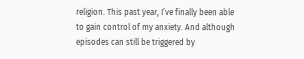religion. This past year, I’ve finally been able to gain control of my anxiety. And although episodes can still be triggered by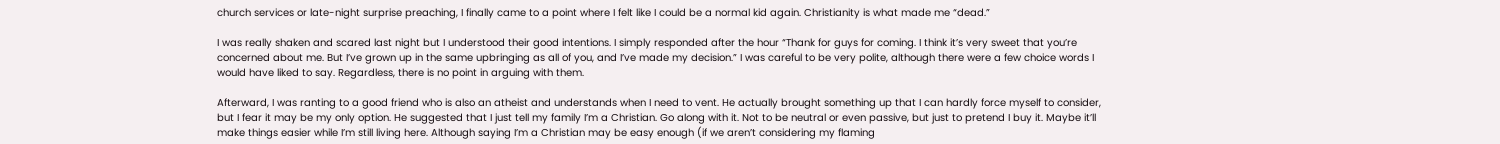church services or late-night surprise preaching, I finally came to a point where I felt like I could be a normal kid again. Christianity is what made me “dead.”

I was really shaken and scared last night but I understood their good intentions. I simply responded after the hour “Thank for guys for coming. I think it’s very sweet that you’re concerned about me. But I’ve grown up in the same upbringing as all of you, and I’ve made my decision.” I was careful to be very polite, although there were a few choice words I would have liked to say. Regardless, there is no point in arguing with them.

Afterward, I was ranting to a good friend who is also an atheist and understands when I need to vent. He actually brought something up that I can hardly force myself to consider, but I fear it may be my only option. He suggested that I just tell my family I’m a Christian. Go along with it. Not to be neutral or even passive, but just to pretend I buy it. Maybe it’ll make things easier while I’m still living here. Although saying I’m a Christian may be easy enough (if we aren’t considering my flaming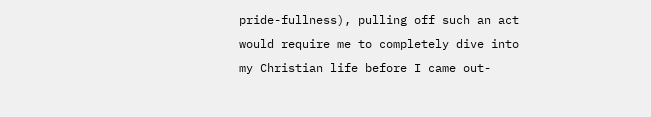pride-fullness), pulling off such an act would require me to completely dive into my Christian life before I came out-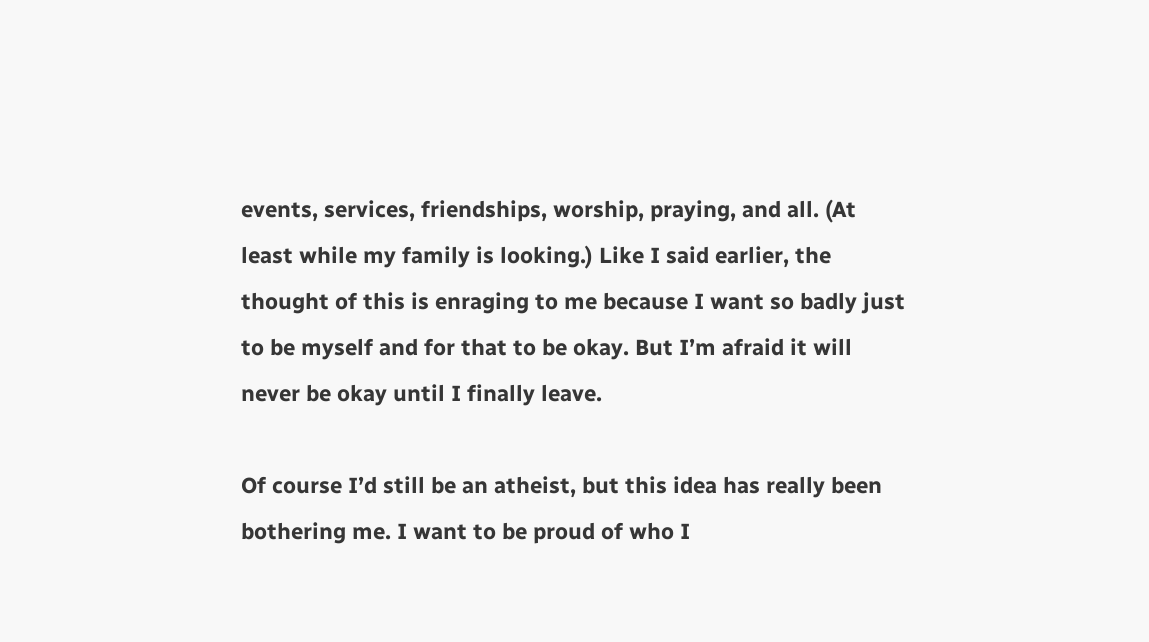events, services, friendships, worship, praying, and all. (At least while my family is looking.) Like I said earlier, the thought of this is enraging to me because I want so badly just to be myself and for that to be okay. But I’m afraid it will never be okay until I finally leave.

Of course I’d still be an atheist, but this idea has really been bothering me. I want to be proud of who I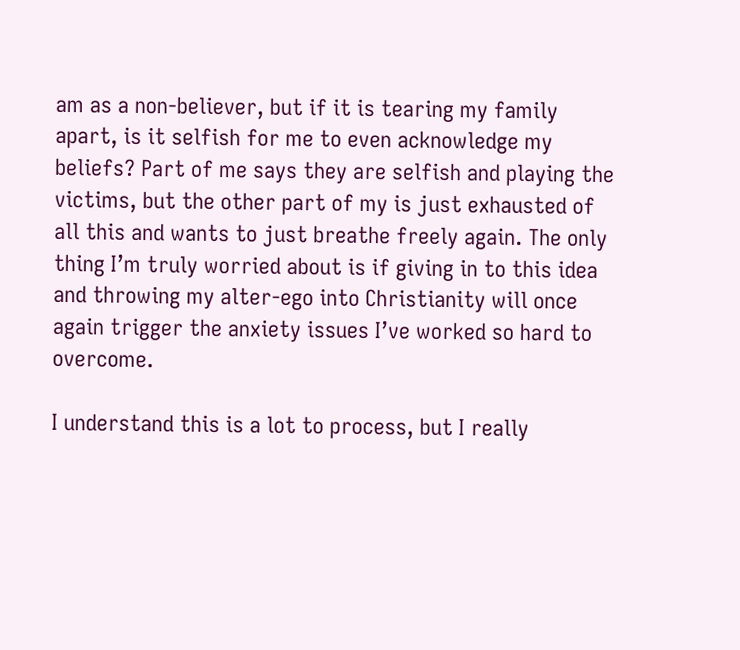am as a non-believer, but if it is tearing my family apart, is it selfish for me to even acknowledge my beliefs? Part of me says they are selfish and playing the victims, but the other part of my is just exhausted of all this and wants to just breathe freely again. The only thing I’m truly worried about is if giving in to this idea and throwing my alter-ego into Christianity will once again trigger the anxiety issues I’ve worked so hard to overcome.

I understand this is a lot to process, but I really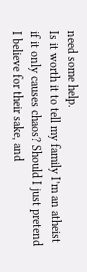need some help.
Is it worth it to tell my family I’m an atheist if it only causes chaos? Should I just pretend I believe for their sake, and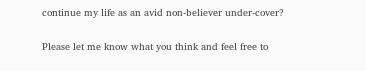continue my life as an avid non-believer under-cover?

Please let me know what you think and feel free to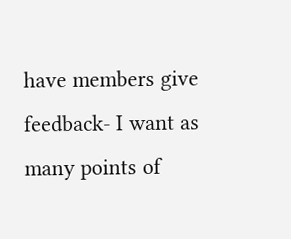have members give feedback- I want as many points of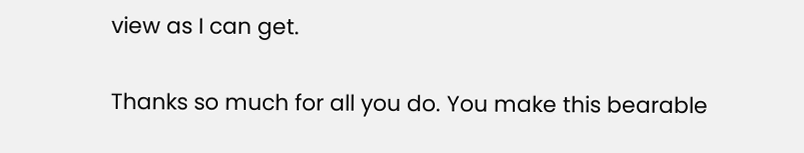view as I can get.

Thanks so much for all you do. You make this bearable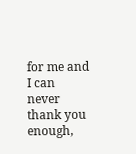for me and I can never thank you enough,